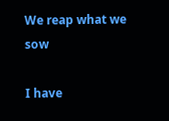We reap what we sow

I have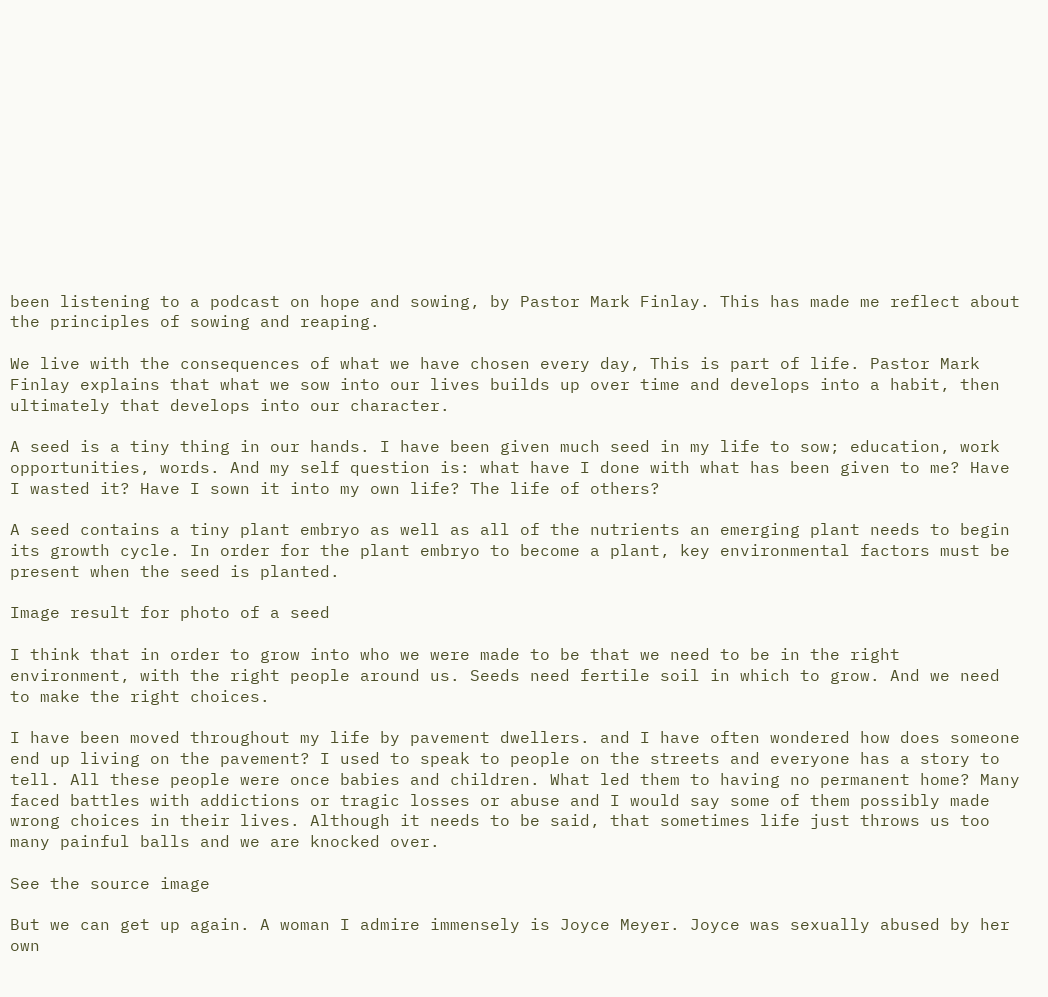been listening to a podcast on hope and sowing, by Pastor Mark Finlay. This has made me reflect about the principles of sowing and reaping.

We live with the consequences of what we have chosen every day, This is part of life. Pastor Mark Finlay explains that what we sow into our lives builds up over time and develops into a habit, then ultimately that develops into our character.

A seed is a tiny thing in our hands. I have been given much seed in my life to sow; education, work opportunities, words. And my self question is: what have I done with what has been given to me? Have I wasted it? Have I sown it into my own life? The life of others?

A seed contains a tiny plant embryo as well as all of the nutrients an emerging plant needs to begin its growth cycle. In order for the plant embryo to become a plant, key environmental factors must be present when the seed is planted.

Image result for photo of a seed

I think that in order to grow into who we were made to be that we need to be in the right environment, with the right people around us. Seeds need fertile soil in which to grow. And we need to make the right choices.

I have been moved throughout my life by pavement dwellers. and I have often wondered how does someone end up living on the pavement? I used to speak to people on the streets and everyone has a story to tell. All these people were once babies and children. What led them to having no permanent home? Many faced battles with addictions or tragic losses or abuse and I would say some of them possibly made wrong choices in their lives. Although it needs to be said, that sometimes life just throws us too many painful balls and we are knocked over.

See the source image

But we can get up again. A woman I admire immensely is Joyce Meyer. Joyce was sexually abused by her own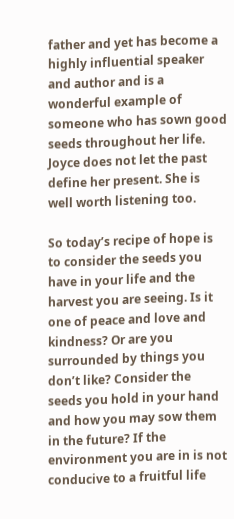father and yet has become a highly influential speaker and author and is a wonderful example of someone who has sown good seeds throughout her life. Joyce does not let the past define her present. She is well worth listening too.

So today’s recipe of hope is to consider the seeds you have in your life and the harvest you are seeing. Is it one of peace and love and kindness? Or are you surrounded by things you don’t like? Consider the seeds you hold in your hand and how you may sow them in the future? If the environment you are in is not conducive to a fruitful life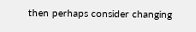then perhaps consider changing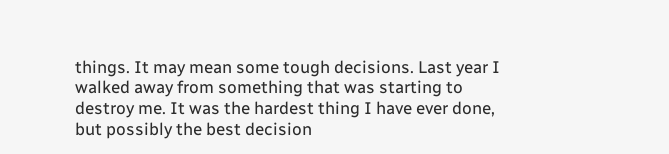things. It may mean some tough decisions. Last year I walked away from something that was starting to destroy me. It was the hardest thing I have ever done, but possibly the best decision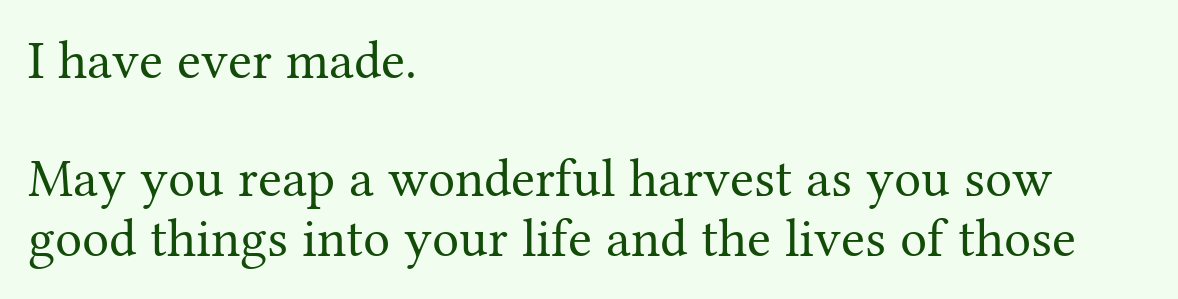I have ever made.

May you reap a wonderful harvest as you sow good things into your life and the lives of those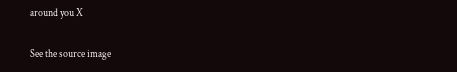around you X

See the source image